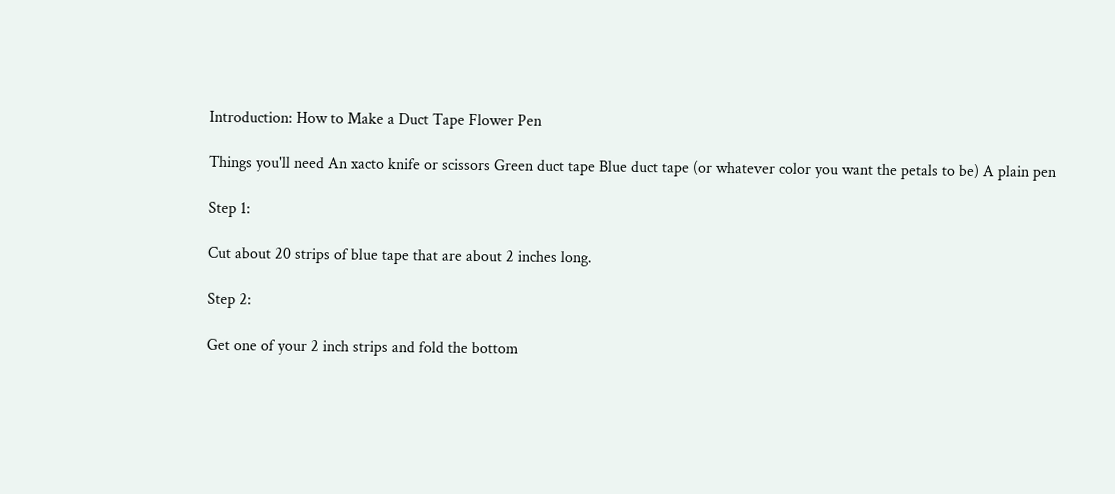Introduction: How to Make a Duct Tape Flower Pen

Things you'll need An xacto knife or scissors Green duct tape Blue duct tape (or whatever color you want the petals to be) A plain pen

Step 1:

Cut about 20 strips of blue tape that are about 2 inches long.

Step 2:

Get one of your 2 inch strips and fold the bottom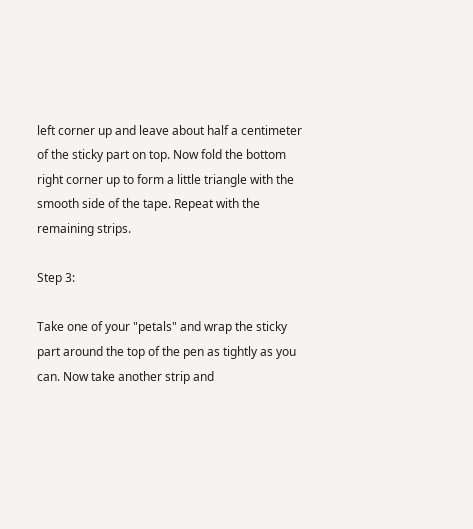left corner up and leave about half a centimeter of the sticky part on top. Now fold the bottom right corner up to form a little triangle with the smooth side of the tape. Repeat with the remaining strips.

Step 3:

Take one of your "petals" and wrap the sticky part around the top of the pen as tightly as you can. Now take another strip and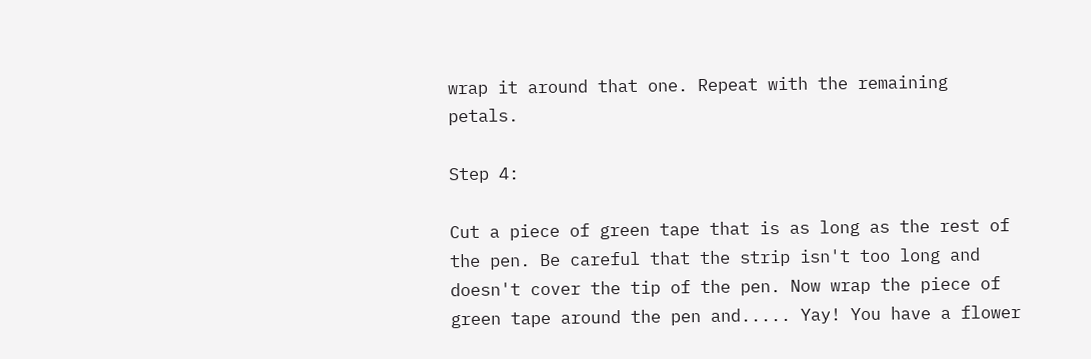wrap it around that one. Repeat with the remaining petals.

Step 4:

Cut a piece of green tape that is as long as the rest of the pen. Be careful that the strip isn't too long and doesn't cover the tip of the pen. Now wrap the piece of green tape around the pen and..... Yay! You have a flower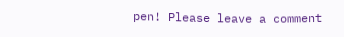pen! Please leave a comment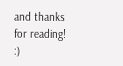and thanks for reading! :)